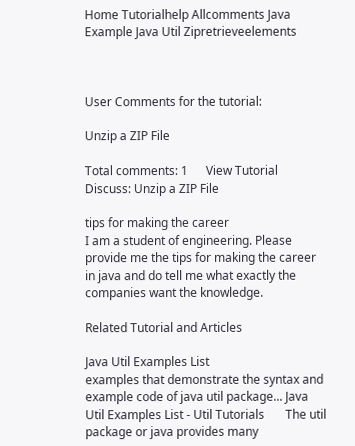Home Tutorialhelp Allcomments Java Example Java Util Zipretrieveelements



User Comments for the tutorial:

Unzip a ZIP File

Total comments: 1      View Tutorial    Discuss: Unzip a ZIP File

tips for making the career
I am a student of engineering. Please provide me the tips for making the career in java and do tell me what exactly the companies want the knowledge.

Related Tutorial and Articles

Java Util Examples List
examples that demonstrate the syntax and example code of java util package... Java Util Examples List - Util Tutorials       The util package or java provides many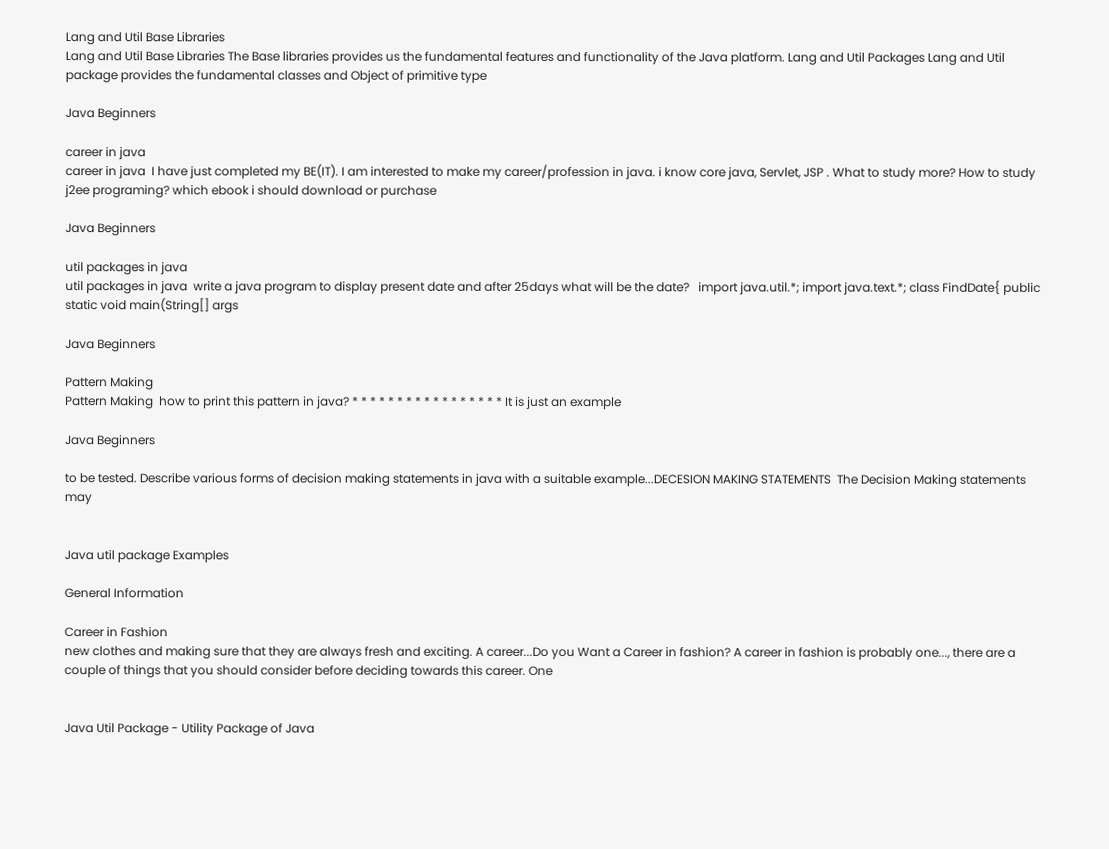Lang and Util Base Libraries
Lang and Util Base Libraries The Base libraries provides us the fundamental features and functionality of the Java platform. Lang and Util Packages Lang and Util package provides the fundamental classes and Object of primitive type

Java Beginners

career in java
career in java  I have just completed my BE(IT). I am interested to make my career/profession in java. i know core java, Servlet, JSP . What to study more? How to study j2ee programing? which ebook i should download or purchase

Java Beginners

util packages in java
util packages in java  write a java program to display present date and after 25days what will be the date?   import java.util.*; import java.text.*; class FindDate{ public static void main(String[] args

Java Beginners

Pattern Making
Pattern Making  how to print this pattern in java? * * * * * * * * * * * * * * * * * It is just an example

Java Beginners

to be tested. Describe various forms of decision making statements in java with a suitable example...DECESION MAKING STATEMENTS  The Decision Making statements may


Java util package Examples

General Information

Career in Fashion
new clothes and making sure that they are always fresh and exciting. A career...Do you Want a Career in fashion? A career in fashion is probably one..., there are a couple of things that you should consider before deciding towards this career. One


Java Util Package - Utility Package of Java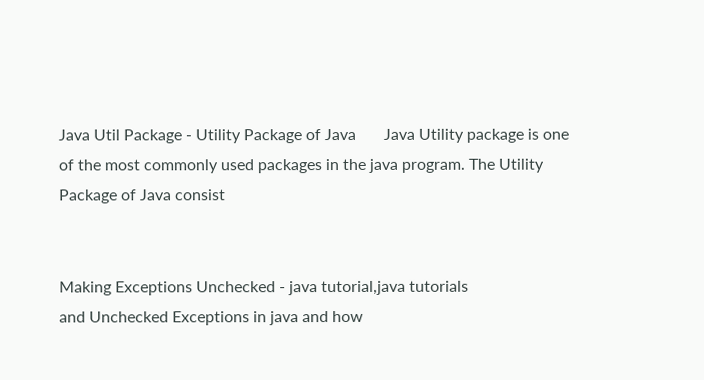Java Util Package - Utility Package of Java       Java Utility package is one of the most commonly used packages in the java program. The Utility Package of Java consist


Making Exceptions Unchecked - java tutorial,java tutorials
and Unchecked Exceptions in java and how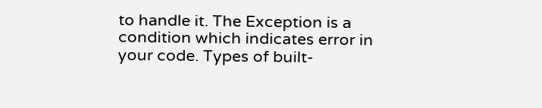to handle it. The Exception is a condition which indicates error in your code. Types of built-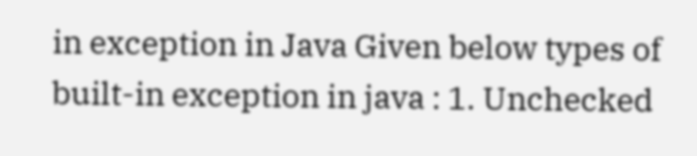in exception in Java Given below types of built-in exception in java : 1. Unchecked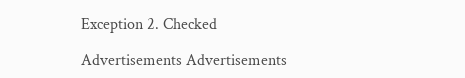Exception 2. Checked

Advertisements Advertisements